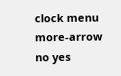clock menu more-arrow no yes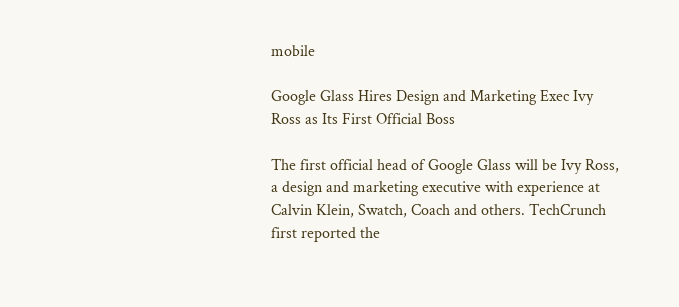mobile

Google Glass Hires Design and Marketing Exec Ivy Ross as Its First Official Boss

The first official head of Google Glass will be Ivy Ross, a design and marketing executive with experience at Calvin Klein, Swatch, Coach and others. TechCrunch first reported the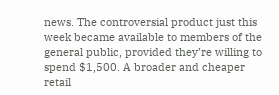news. The controversial product just this week became available to members of the general public, provided they’re willing to spend $1,500. A broader and cheaper retail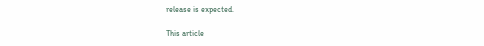release is expected.

This article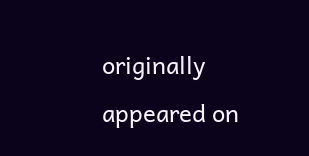originally appeared on